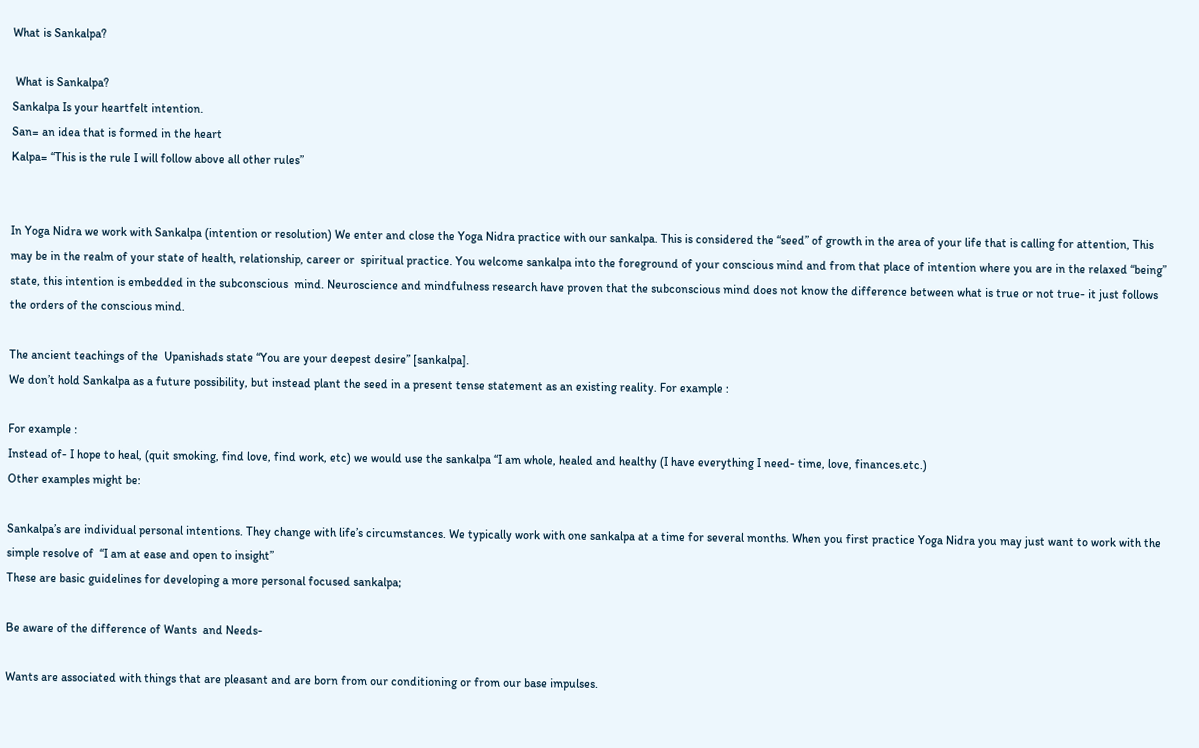What is Sankalpa?

 What is Sankalpa?
Sankalpa Is your heartfelt intention.
San= an idea that is formed in the heart
Kalpa= “This is the rule I will follow above all other rules”


In Yoga Nidra we work with Sankalpa (intention or resolution) We enter and close the Yoga Nidra practice with our sankalpa. This is considered the “seed” of growth in the area of your life that is calling for attention, This may be in the realm of your state of health, relationship, career or  spiritual practice. You welcome sankalpa into the foreground of your conscious mind and from that place of intention where you are in the relaxed “being” state, this intention is embedded in the subconscious  mind. Neuroscience and mindfulness research have proven that the subconscious mind does not know the difference between what is true or not true- it just follows the orders of the conscious mind.

The ancient teachings of the  Upanishads state “You are your deepest desire” [sankalpa].
We don’t hold Sankalpa as a future possibility, but instead plant the seed in a present tense statement as an existing reality. For example :

For example :
Instead of- I hope to heal, (quit smoking, find love, find work, etc) we would use the sankalpa “I am whole, healed and healthy (I have everything I need- time, love, finances.etc.)
Other examples might be:

Sankalpa’s are individual personal intentions. They change with life’s circumstances. We typically work with one sankalpa at a time for several months. When you first practice Yoga Nidra you may just want to work with the simple resolve of  “I am at ease and open to insight”
These are basic guidelines for developing a more personal focused sankalpa;

Be aware of the difference of Wants  and Needs-

Wants are associated with things that are pleasant and are born from our conditioning or from our base impulses.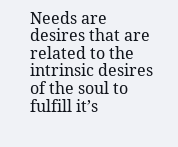Needs are desires that are related to the intrinsic desires of the soul to fulfill it’s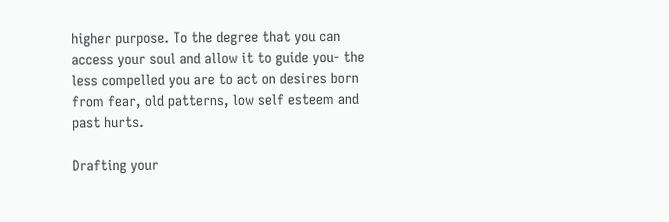higher purpose. To the degree that you can access your soul and allow it to guide you- the less compelled you are to act on desires born from fear, old patterns, low self esteem and past hurts.

Drafting your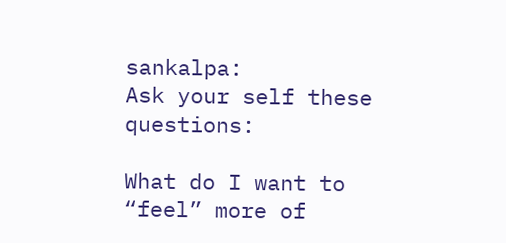sankalpa:
Ask your self these  questions:

What do I want to “feel” more of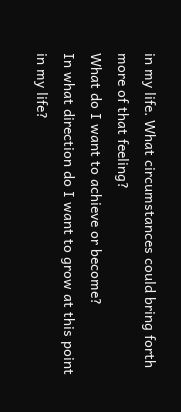in my life. What circumstances could bring forth more of that feeling?
What do I want to achieve or become?
In what direction do I want to grow at this point in my life?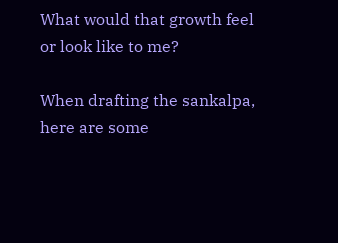What would that growth feel or look like to me?

When drafting the sankalpa, here are some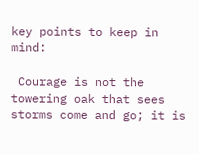key points to keep in mind:

 Courage is not the towering oak that sees storms come and go; it is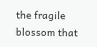the fragile blossom that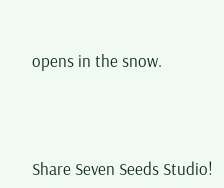opens in the snow.




Share Seven Seeds Studio!